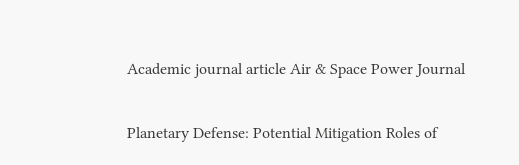Academic journal article Air & Space Power Journal

Planetary Defense: Potential Mitigation Roles of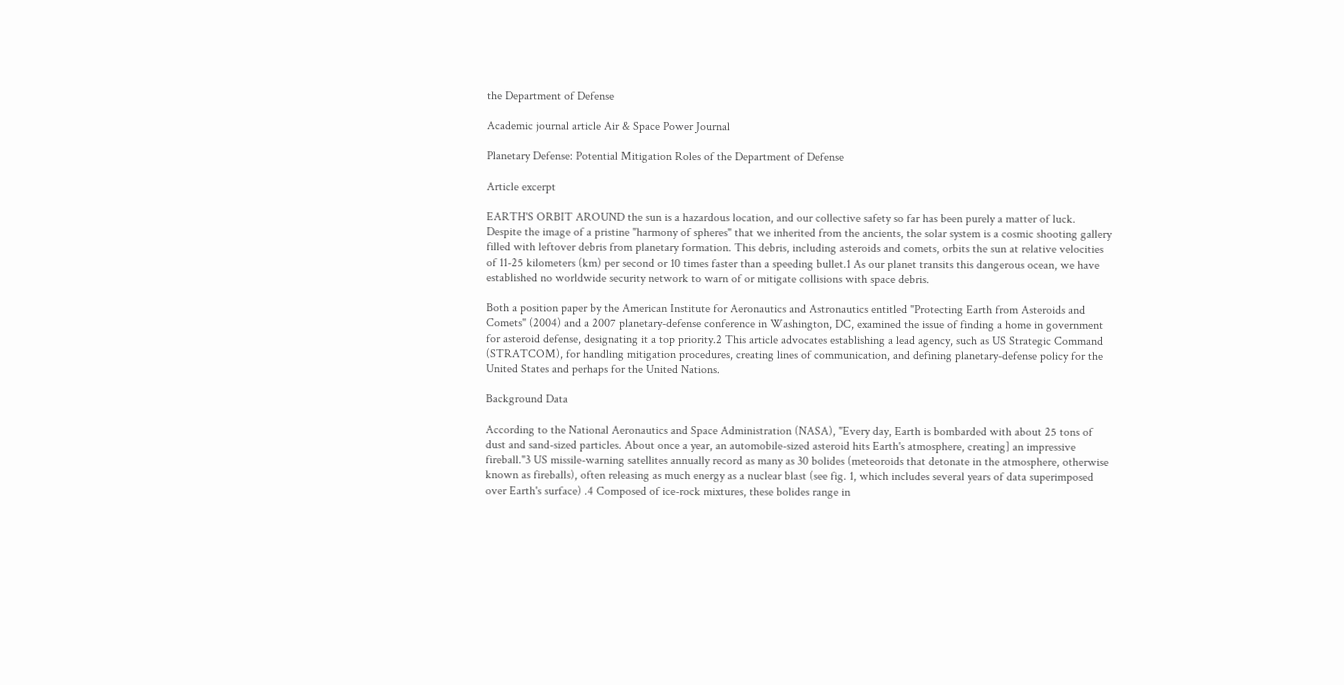the Department of Defense

Academic journal article Air & Space Power Journal

Planetary Defense: Potential Mitigation Roles of the Department of Defense

Article excerpt

EARTH'S ORBIT AROUND the sun is a hazardous location, and our collective safety so far has been purely a matter of luck. Despite the image of a pristine "harmony of spheres" that we inherited from the ancients, the solar system is a cosmic shooting gallery filled with leftover debris from planetary formation. This debris, including asteroids and comets, orbits the sun at relative velocities of 11-25 kilometers (km) per second or 10 times faster than a speeding bullet.1 As our planet transits this dangerous ocean, we have established no worldwide security network to warn of or mitigate collisions with space debris.

Both a position paper by the American Institute for Aeronautics and Astronautics entitled "Protecting Earth from Asteroids and Comets" (2004) and a 2007 planetary-defense conference in Washington, DC, examined the issue of finding a home in government for asteroid defense, designating it a top priority.2 This article advocates establishing a lead agency, such as US Strategic Command (STRATCOM), for handling mitigation procedures, creating lines of communication, and defining planetary-defense policy for the United States and perhaps for the United Nations.

Background Data

According to the National Aeronautics and Space Administration (NASA), "Every day, Earth is bombarded with about 25 tons of dust and sand-sized particles. About once a year, an automobile-sized asteroid hits Earth's atmosphere, creating] an impressive fireball."3 US missile-warning satellites annually record as many as 30 bolides (meteoroids that detonate in the atmosphere, otherwise known as fireballs), often releasing as much energy as a nuclear blast (see fig. 1, which includes several years of data superimposed over Earth's surface) .4 Composed of ice-rock mixtures, these bolides range in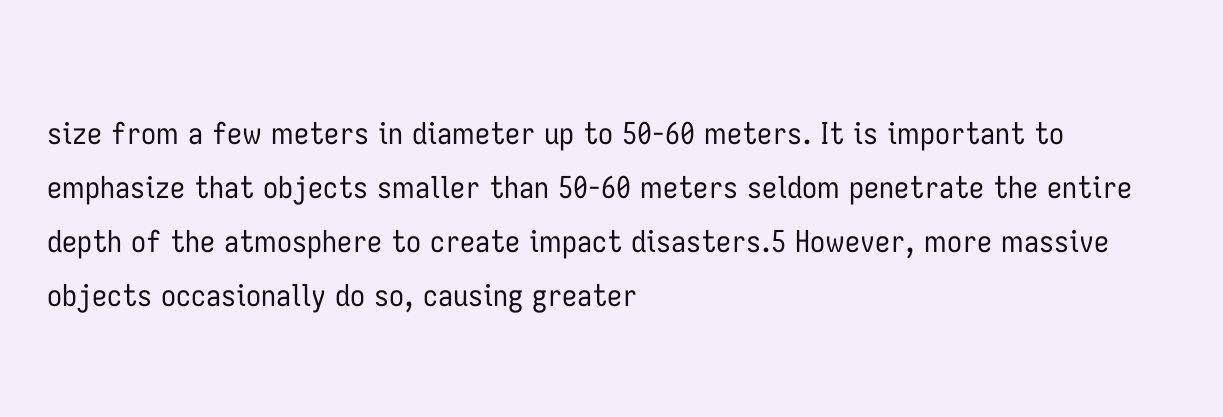size from a few meters in diameter up to 50-60 meters. It is important to emphasize that objects smaller than 50-60 meters seldom penetrate the entire depth of the atmosphere to create impact disasters.5 However, more massive objects occasionally do so, causing greater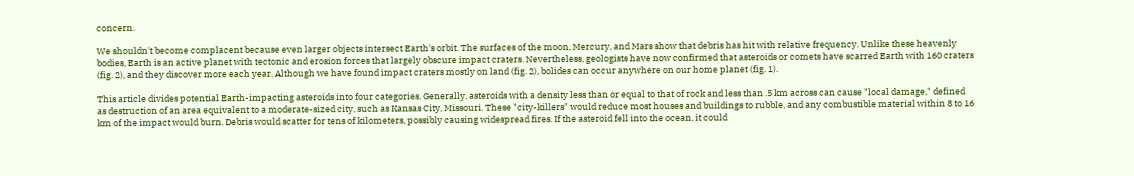concern.

We shouldn't become complacent because even larger objects intersect Earth's orbit. The surfaces of the moon, Mercury, and Mars show that debris has hit with relative frequency. Unlike these heavenly bodies, Earth is an active planet with tectonic and erosion forces that largely obscure impact craters. Nevertheless, geologists have now confirmed that asteroids or comets have scarred Earth with 160 craters (fig. 2), and they discover more each year. Although we have found impact craters mostly on land (fig. 2), bolides can occur anywhere on our home planet (fig. 1).

This article divides potential Earth-impacting asteroids into four categories. Generally, asteroids with a density less than or equal to that of rock and less than .5 km across can cause "local damage," defined as destruction of an area equivalent to a moderate-sized city, such as Kansas City, Missouri. These "city-killers" would reduce most houses and buildings to rubble, and any combustible material within 8 to 16 km of the impact would burn. Debris would scatter for tens of kilometers, possibly causing widespread fires. If the asteroid fell into the ocean, it could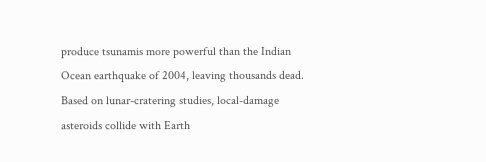produce tsunamis more powerful than the Indian Ocean earthquake of 2004, leaving thousands dead. Based on lunar-cratering studies, local-damage asteroids collide with Earth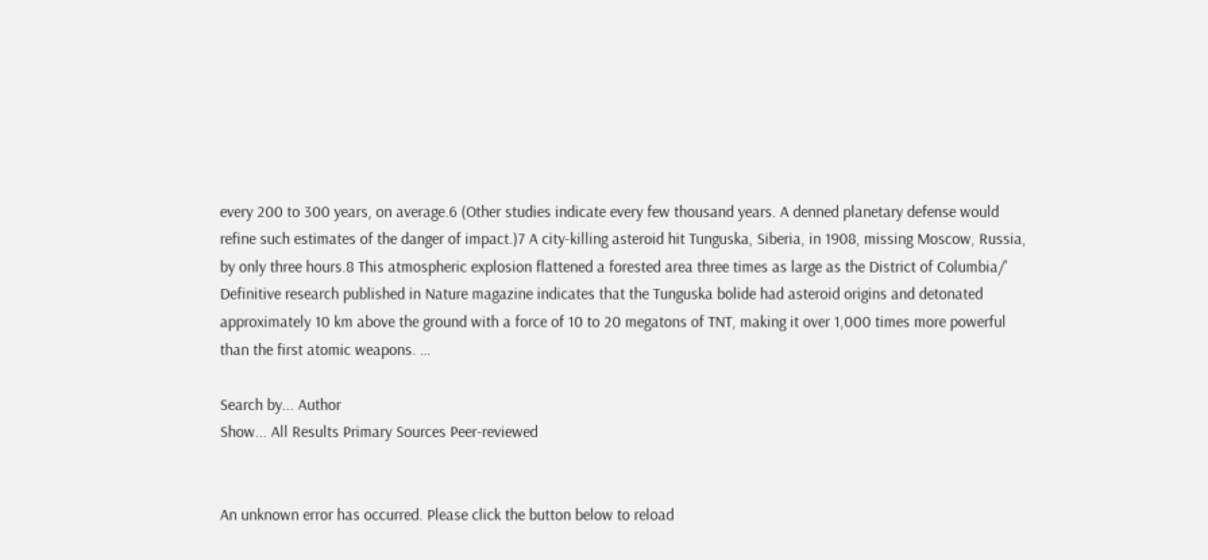every 200 to 300 years, on average.6 (Other studies indicate every few thousand years. A denned planetary defense would refine such estimates of the danger of impact.)7 A city-killing asteroid hit Tunguska, Siberia, in 1908, missing Moscow, Russia, by only three hours.8 This atmospheric explosion flattened a forested area three times as large as the District of Columbia/' Definitive research published in Nature magazine indicates that the Tunguska bolide had asteroid origins and detonated approximately 10 km above the ground with a force of 10 to 20 megatons of TNT, making it over 1,000 times more powerful than the first atomic weapons. …

Search by... Author
Show... All Results Primary Sources Peer-reviewed


An unknown error has occurred. Please click the button below to reload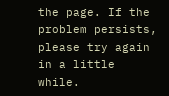the page. If the problem persists, please try again in a little while.